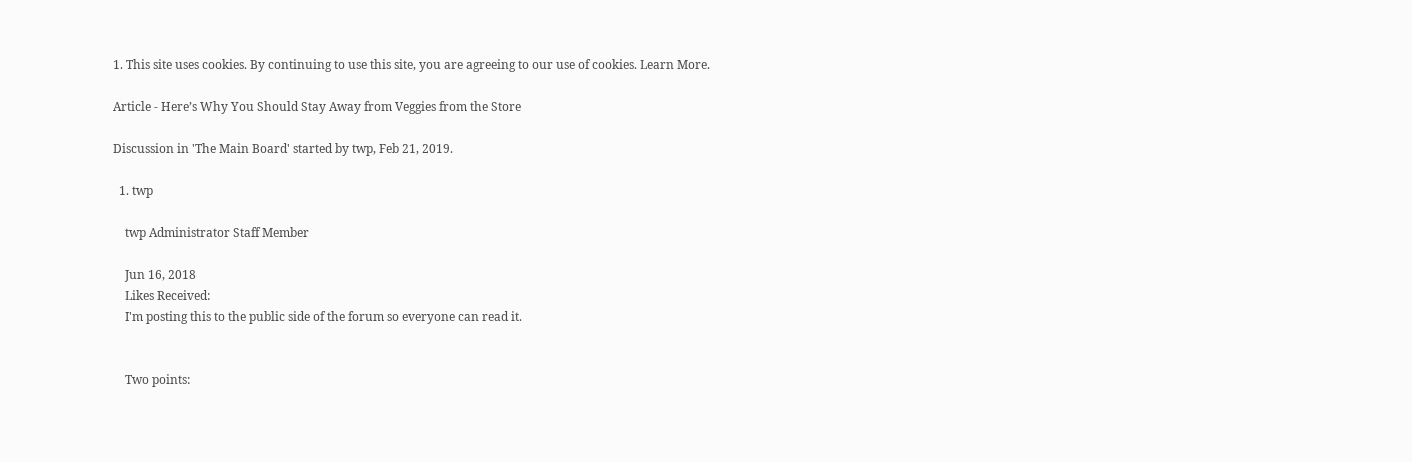1. This site uses cookies. By continuing to use this site, you are agreeing to our use of cookies. Learn More.

Article - Here’s Why You Should Stay Away from Veggies from the Store

Discussion in 'The Main Board' started by twp, Feb 21, 2019.

  1. twp

    twp Administrator Staff Member

    Jun 16, 2018
    Likes Received:
    I'm posting this to the public side of the forum so everyone can read it.


    Two points: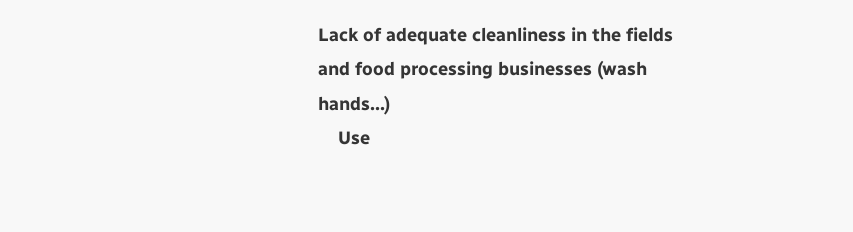Lack of adequate cleanliness in the fields and food processing businesses (wash hands...)
    Use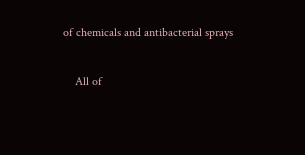of chemicals and antibacterial sprays

    All of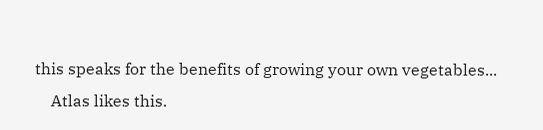this speaks for the benefits of growing your own vegetables...
    Atlas likes this.